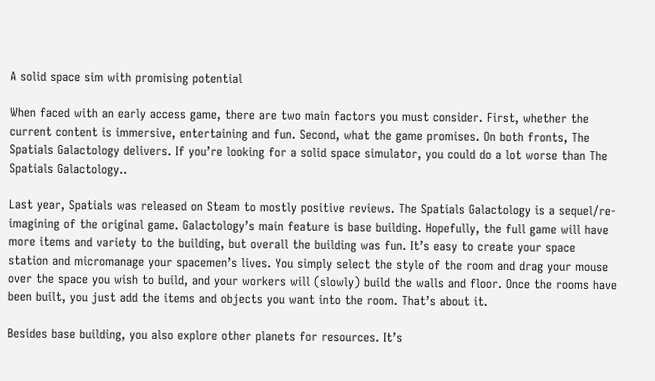A solid space sim with promising potential

When faced with an early access game, there are two main factors you must consider. First, whether the current content is immersive, entertaining and fun. Second, what the game promises. On both fronts, The Spatials Galactology delivers. If you’re looking for a solid space simulator, you could do a lot worse than The Spatials Galactology..

Last year, Spatials was released on Steam to mostly positive reviews. The Spatials Galactology is a sequel/re-imagining of the original game. Galactology’s main feature is base building. Hopefully, the full game will have more items and variety to the building, but overall the building was fun. It’s easy to create your space station and micromanage your spacemen’s lives. You simply select the style of the room and drag your mouse over the space you wish to build, and your workers will (slowly) build the walls and floor. Once the rooms have been built, you just add the items and objects you want into the room. That’s about it.

Besides base building, you also explore other planets for resources. It’s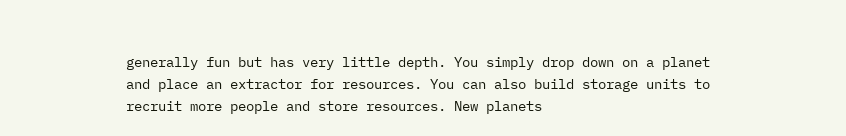generally fun but has very little depth. You simply drop down on a planet and place an extractor for resources. You can also build storage units to recruit more people and store resources. New planets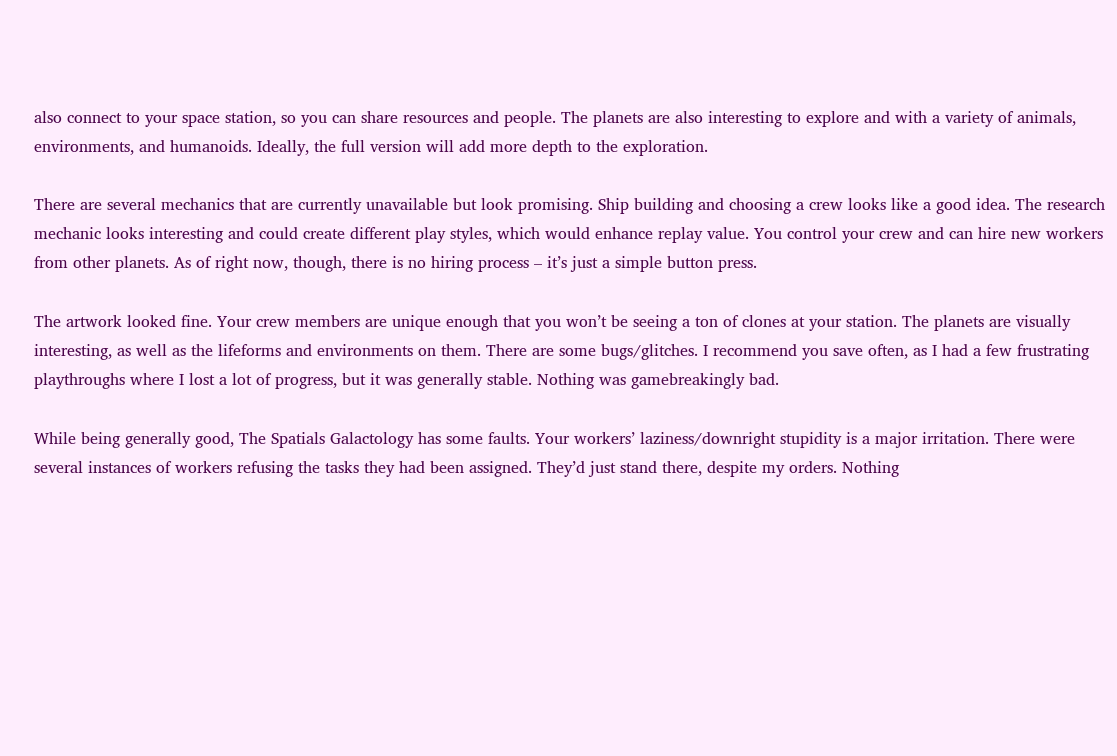also connect to your space station, so you can share resources and people. The planets are also interesting to explore and with a variety of animals, environments, and humanoids. Ideally, the full version will add more depth to the exploration.

There are several mechanics that are currently unavailable but look promising. Ship building and choosing a crew looks like a good idea. The research mechanic looks interesting and could create different play styles, which would enhance replay value. You control your crew and can hire new workers from other planets. As of right now, though, there is no hiring process – it’s just a simple button press.

The artwork looked fine. Your crew members are unique enough that you won’t be seeing a ton of clones at your station. The planets are visually interesting, as well as the lifeforms and environments on them. There are some bugs/glitches. I recommend you save often, as I had a few frustrating playthroughs where I lost a lot of progress, but it was generally stable. Nothing was gamebreakingly bad.

While being generally good, The Spatials Galactology has some faults. Your workers’ laziness/downright stupidity is a major irritation. There were several instances of workers refusing the tasks they had been assigned. They’d just stand there, despite my orders. Nothing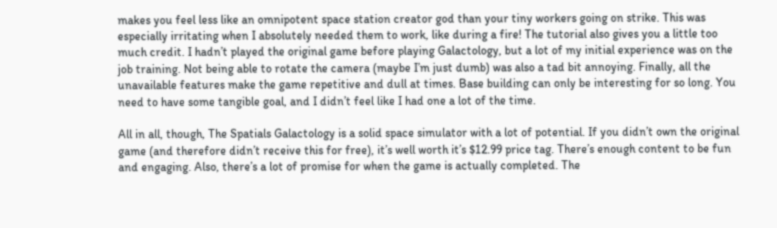makes you feel less like an omnipotent space station creator god than your tiny workers going on strike. This was especially irritating when I absolutely needed them to work, like during a fire! The tutorial also gives you a little too much credit. I hadn’t played the original game before playing Galactology, but a lot of my initial experience was on the job training. Not being able to rotate the camera (maybe I’m just dumb) was also a tad bit annoying. Finally, all the unavailable features make the game repetitive and dull at times. Base building can only be interesting for so long. You need to have some tangible goal, and I didn’t feel like I had one a lot of the time.

All in all, though, The Spatials Galactology is a solid space simulator with a lot of potential. If you didn’t own the original game (and therefore didn’t receive this for free), it’s well worth it’s $12.99 price tag. There’s enough content to be fun and engaging. Also, there’s a lot of promise for when the game is actually completed. The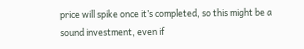price will spike once it’s completed, so this might be a sound investment, even if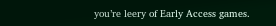you’re leery of Early Access games.